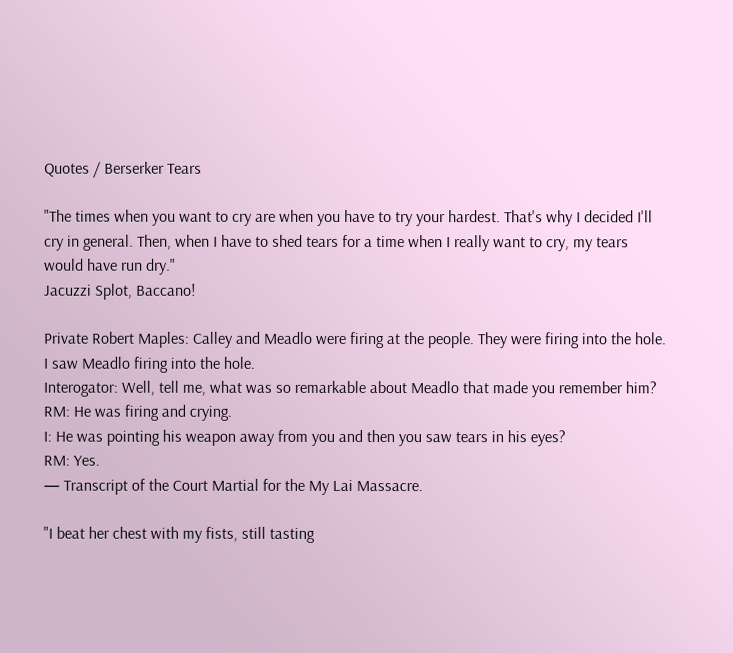Quotes / Berserker Tears

"The times when you want to cry are when you have to try your hardest. That's why I decided I'll cry in general. Then, when I have to shed tears for a time when I really want to cry, my tears would have run dry."
Jacuzzi Splot, Baccano!

Private Robert Maples: Calley and Meadlo were firing at the people. They were firing into the hole. I saw Meadlo firing into the hole.
Interogator: Well, tell me, what was so remarkable about Meadlo that made you remember him?
RM: He was firing and crying.
I: He was pointing his weapon away from you and then you saw tears in his eyes?
RM: Yes.
— Transcript of the Court Martial for the My Lai Massacre.

"I beat her chest with my fists, still tasting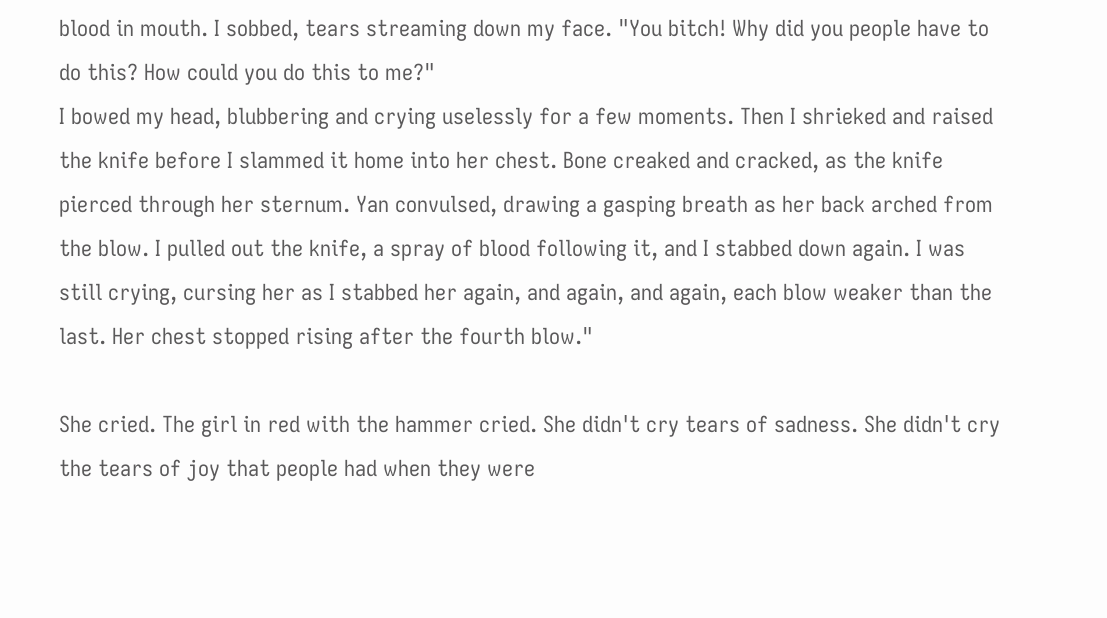blood in mouth. I sobbed, tears streaming down my face. "You bitch! Why did you people have to do this? How could you do this to me?"
I bowed my head, blubbering and crying uselessly for a few moments. Then I shrieked and raised the knife before I slammed it home into her chest. Bone creaked and cracked, as the knife pierced through her sternum. Yan convulsed, drawing a gasping breath as her back arched from the blow. I pulled out the knife, a spray of blood following it, and I stabbed down again. I was still crying, cursing her as I stabbed her again, and again, and again, each blow weaker than the last. Her chest stopped rising after the fourth blow."

She cried. The girl in red with the hammer cried. She didn't cry tears of sadness. She didn't cry the tears of joy that people had when they were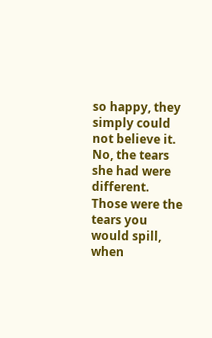so happy, they simply could not believe it. No, the tears she had were different. Those were the tears you would spill, when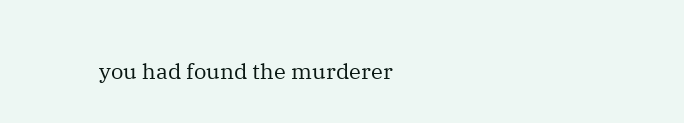you had found the murderer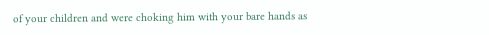of your children and were choking him with your bare hands as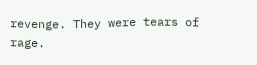revenge. They were tears of rage.